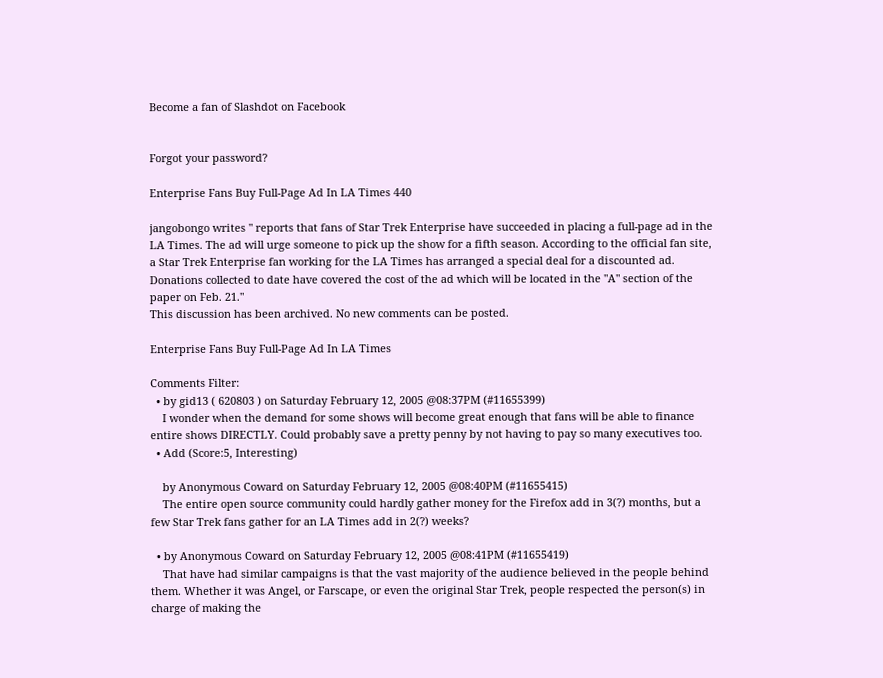Become a fan of Slashdot on Facebook


Forgot your password?

Enterprise Fans Buy Full-Page Ad In LA Times 440

jangobongo writes " reports that fans of Star Trek Enterprise have succeeded in placing a full-page ad in the LA Times. The ad will urge someone to pick up the show for a fifth season. According to the official fan site, a Star Trek Enterprise fan working for the LA Times has arranged a special deal for a discounted ad. Donations collected to date have covered the cost of the ad which will be located in the "A" section of the paper on Feb. 21."
This discussion has been archived. No new comments can be posted.

Enterprise Fans Buy Full-Page Ad In LA Times

Comments Filter:
  • by gid13 ( 620803 ) on Saturday February 12, 2005 @08:37PM (#11655399)
    I wonder when the demand for some shows will become great enough that fans will be able to finance entire shows DIRECTLY. Could probably save a pretty penny by not having to pay so many executives too.
  • Add (Score:5, Interesting)

    by Anonymous Coward on Saturday February 12, 2005 @08:40PM (#11655415)
    The entire open source community could hardly gather money for the Firefox add in 3(?) months, but a few Star Trek fans gather for an LA Times add in 2(?) weeks?

  • by Anonymous Coward on Saturday February 12, 2005 @08:41PM (#11655419)
    That have had similar campaigns is that the vast majority of the audience believed in the people behind them. Whether it was Angel, or Farscape, or even the original Star Trek, people respected the person(s) in charge of making the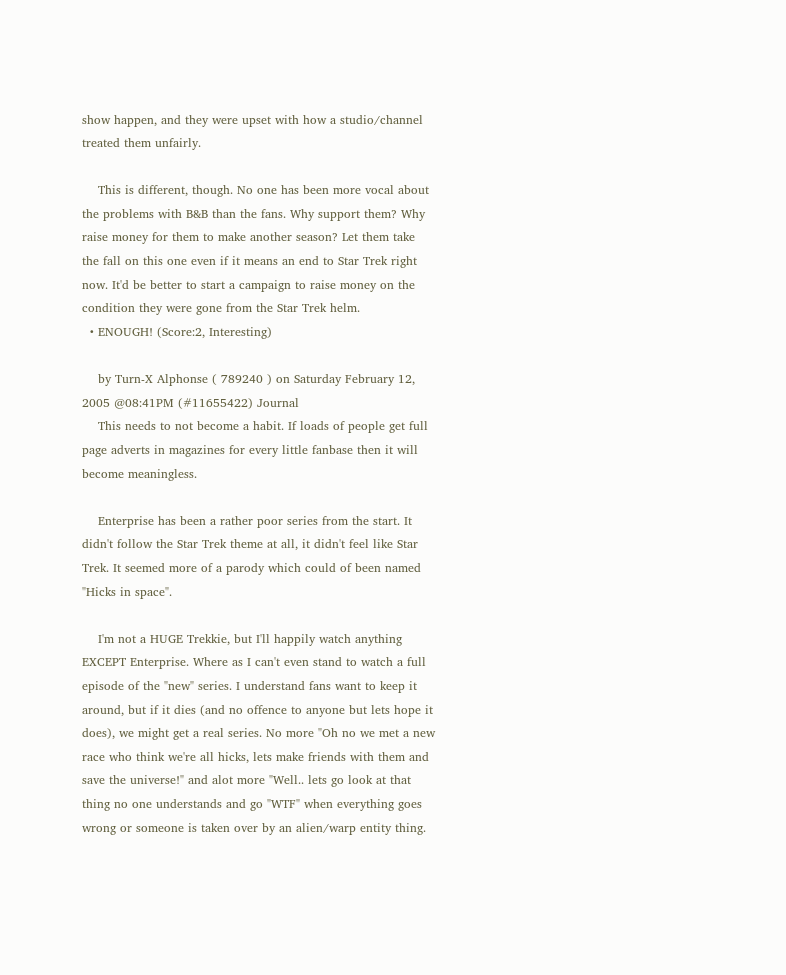show happen, and they were upset with how a studio/channel treated them unfairly.

    This is different, though. No one has been more vocal about the problems with B&B than the fans. Why support them? Why raise money for them to make another season? Let them take the fall on this one even if it means an end to Star Trek right now. It'd be better to start a campaign to raise money on the condition they were gone from the Star Trek helm.
  • ENOUGH! (Score:2, Interesting)

    by Turn-X Alphonse ( 789240 ) on Saturday February 12, 2005 @08:41PM (#11655422) Journal
    This needs to not become a habit. If loads of people get full page adverts in magazines for every little fanbase then it will become meaningless.

    Enterprise has been a rather poor series from the start. It didn't follow the Star Trek theme at all, it didn't feel like Star Trek. It seemed more of a parody which could of been named "Hicks in space".

    I'm not a HUGE Trekkie, but I'll happily watch anything EXCEPT Enterprise. Where as I can't even stand to watch a full episode of the "new" series. I understand fans want to keep it around, but if it dies (and no offence to anyone but lets hope it does), we might get a real series. No more "Oh no we met a new race who think we're all hicks, lets make friends with them and save the universe!" and alot more "Well.. lets go look at that thing no one understands and go "WTF" when everything goes wrong or someone is taken over by an alien/warp entity thing.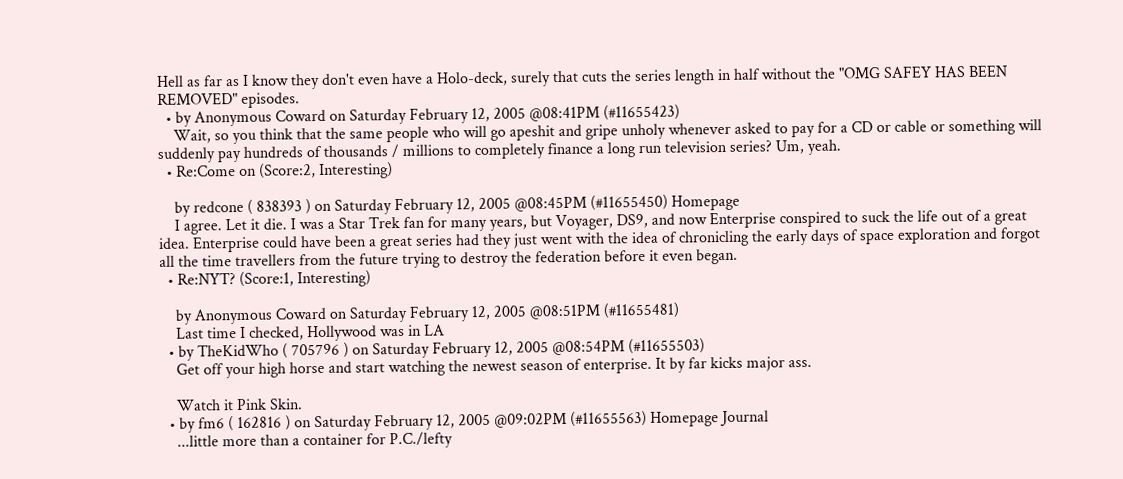Hell as far as I know they don't even have a Holo-deck, surely that cuts the series length in half without the "OMG SAFEY HAS BEEN REMOVED" episodes.
  • by Anonymous Coward on Saturday February 12, 2005 @08:41PM (#11655423)
    Wait, so you think that the same people who will go apeshit and gripe unholy whenever asked to pay for a CD or cable or something will suddenly pay hundreds of thousands / millions to completely finance a long run television series? Um, yeah.
  • Re:Come on (Score:2, Interesting)

    by redcone ( 838393 ) on Saturday February 12, 2005 @08:45PM (#11655450) Homepage
    I agree. Let it die. I was a Star Trek fan for many years, but Voyager, DS9, and now Enterprise conspired to suck the life out of a great idea. Enterprise could have been a great series had they just went with the idea of chronicling the early days of space exploration and forgot all the time travellers from the future trying to destroy the federation before it even began.
  • Re:NYT? (Score:1, Interesting)

    by Anonymous Coward on Saturday February 12, 2005 @08:51PM (#11655481)
    Last time I checked, Hollywood was in LA
  • by TheKidWho ( 705796 ) on Saturday February 12, 2005 @08:54PM (#11655503)
    Get off your high horse and start watching the newest season of enterprise. It by far kicks major ass.

    Watch it Pink Skin.
  • by fm6 ( 162816 ) on Saturday February 12, 2005 @09:02PM (#11655563) Homepage Journal
    ...little more than a container for P.C./lefty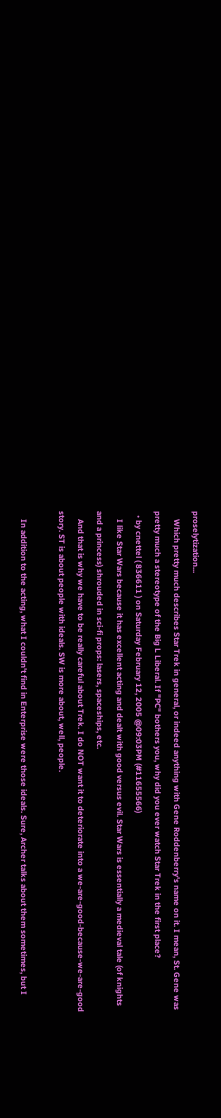proselytization...
    Which pretty much describes Star Trek in general, or indeed anything with Gene Roddenberry's name on it. I mean, St. Gene was pretty much a stereotype of the Big L Liberal. If "PC" bothers you, why did you ever watch Star Trek in the first place?
  • by cnettel ( 836611 ) on Saturday February 12, 2005 @09:03PM (#11655566)
    I like Star Wars because it has excellent acting and dealt with good versus evil. Star Wars is essentially a medieval tale (of knights and a princess) shrouded in sci-fi props: lasers, spaceships, etc.
    And that is why we have to be really careful about Trek. I do NOT want it to deteriorate into a we-are-good-because-we-are-good story. ST is about people with ideals. SW is more about, well, people.

    In addition to the acting, what I couldn't find in Enterprise were those ideals. Sure, Archer talks about them sometimes, but I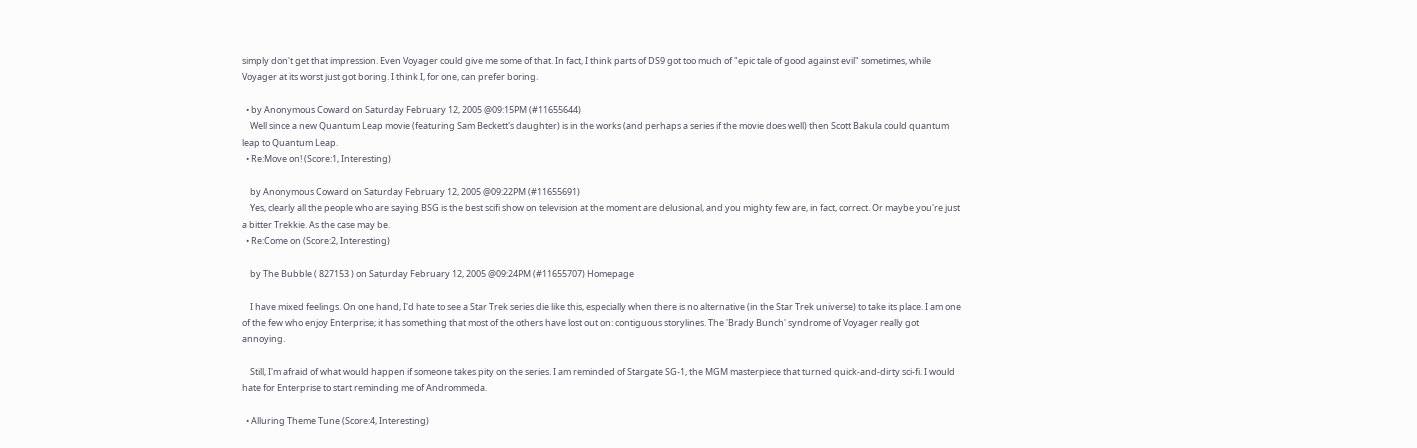simply don't get that impression. Even Voyager could give me some of that. In fact, I think parts of DS9 got too much of "epic tale of good against evil" sometimes, while Voyager at its worst just got boring. I think I, for one, can prefer boring.

  • by Anonymous Coward on Saturday February 12, 2005 @09:15PM (#11655644)
    Well since a new Quantum Leap movie (featuring Sam Beckett's daughter) is in the works (and perhaps a series if the movie does well) then Scott Bakula could quantum leap to Quantum Leap.
  • Re:Move on! (Score:1, Interesting)

    by Anonymous Coward on Saturday February 12, 2005 @09:22PM (#11655691)
    Yes, clearly all the people who are saying BSG is the best scifi show on television at the moment are delusional, and you mighty few are, in fact, correct. Or maybe you're just a bitter Trekkie. As the case may be.
  • Re:Come on (Score:2, Interesting)

    by The Bubble ( 827153 ) on Saturday February 12, 2005 @09:24PM (#11655707) Homepage

    I have mixed feelings. On one hand, I'd hate to see a Star Trek series die like this, especially when there is no alternative (in the Star Trek universe) to take its place. I am one of the few who enjoy Enterprise; it has something that most of the others have lost out on: contiguous storylines. The 'Brady Bunch' syndrome of Voyager really got annoying.

    Still, I'm afraid of what would happen if someone takes pity on the series. I am reminded of Stargate SG-1, the MGM masterpiece that turned quick-and-dirty sci-fi. I would hate for Enterprise to start reminding me of Andrommeda.

  • Alluring Theme Tune (Score:4, Interesting)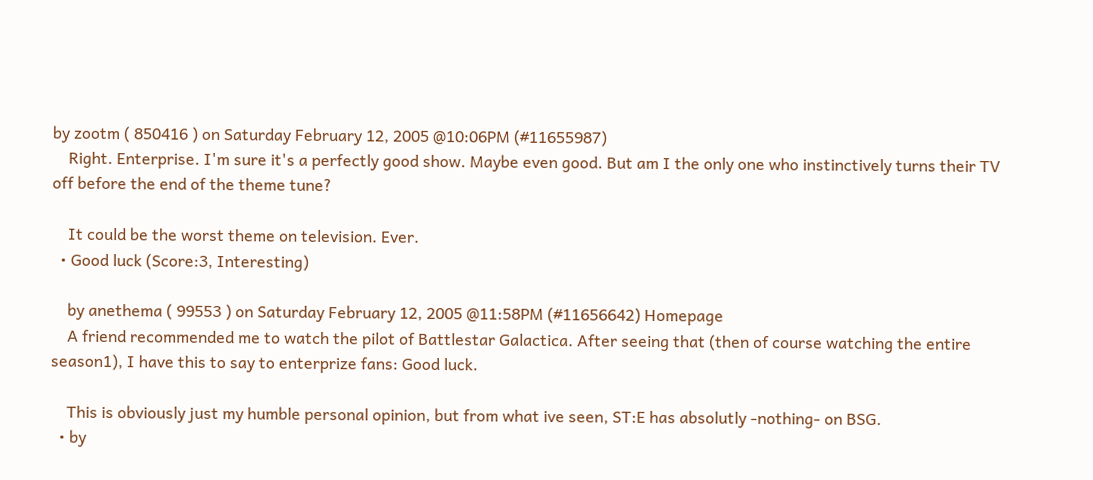by zootm ( 850416 ) on Saturday February 12, 2005 @10:06PM (#11655987)
    Right. Enterprise. I'm sure it's a perfectly good show. Maybe even good. But am I the only one who instinctively turns their TV off before the end of the theme tune?

    It could be the worst theme on television. Ever.
  • Good luck (Score:3, Interesting)

    by anethema ( 99553 ) on Saturday February 12, 2005 @11:58PM (#11656642) Homepage
    A friend recommended me to watch the pilot of Battlestar Galactica. After seeing that (then of course watching the entire season1), I have this to say to enterprize fans: Good luck.

    This is obviously just my humble personal opinion, but from what ive seen, ST:E has absolutly -nothing- on BSG.
  • by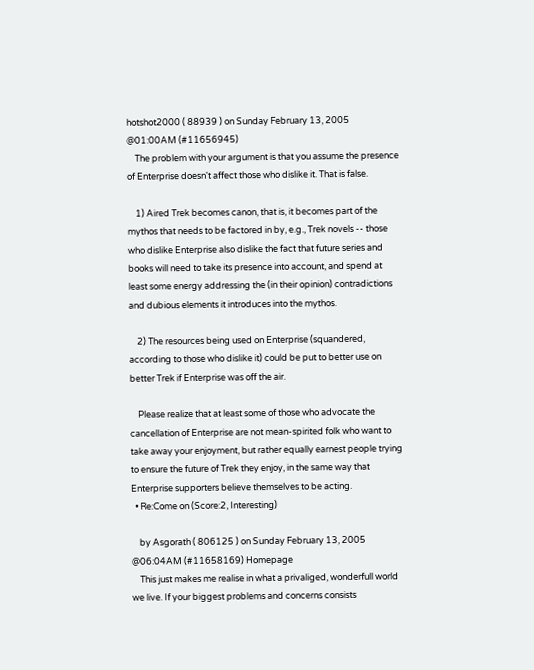hotshot2000 ( 88939 ) on Sunday February 13, 2005 @01:00AM (#11656945)
    The problem with your argument is that you assume the presence of Enterprise doesn't affect those who dislike it. That is false.

    1) Aired Trek becomes canon, that is, it becomes part of the mythos that needs to be factored in by, e.g., Trek novels -- those who dislike Enterprise also dislike the fact that future series and books will need to take its presence into account, and spend at least some energy addressing the (in their opinion) contradictions and dubious elements it introduces into the mythos.

    2) The resources being used on Enterprise (squandered, according to those who dislike it) could be put to better use on better Trek if Enterprise was off the air.

    Please realize that at least some of those who advocate the cancellation of Enterprise are not mean-spirited folk who want to take away your enjoyment, but rather equally earnest people trying to ensure the future of Trek they enjoy, in the same way that Enterprise supporters believe themselves to be acting.
  • Re:Come on (Score:2, Interesting)

    by Asgorath ( 806125 ) on Sunday February 13, 2005 @06:04AM (#11658169) Homepage
    This just makes me realise in what a privaliged, wonderfull world we live. If your biggest problems and concerns consists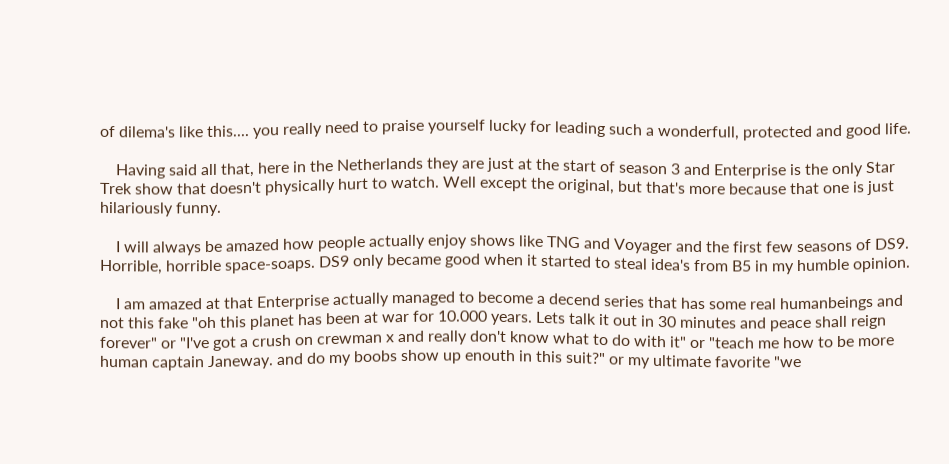of dilema's like this.... you really need to praise yourself lucky for leading such a wonderfull, protected and good life.

    Having said all that, here in the Netherlands they are just at the start of season 3 and Enterprise is the only Star Trek show that doesn't physically hurt to watch. Well except the original, but that's more because that one is just hilariously funny.

    I will always be amazed how people actually enjoy shows like TNG and Voyager and the first few seasons of DS9. Horrible, horrible space-soaps. DS9 only became good when it started to steal idea's from B5 in my humble opinion.

    I am amazed at that Enterprise actually managed to become a decend series that has some real humanbeings and not this fake "oh this planet has been at war for 10.000 years. Lets talk it out in 30 minutes and peace shall reign forever" or "I've got a crush on crewman x and really don't know what to do with it" or "teach me how to be more human captain Janeway. and do my boobs show up enouth in this suit?" or my ultimate favorite "we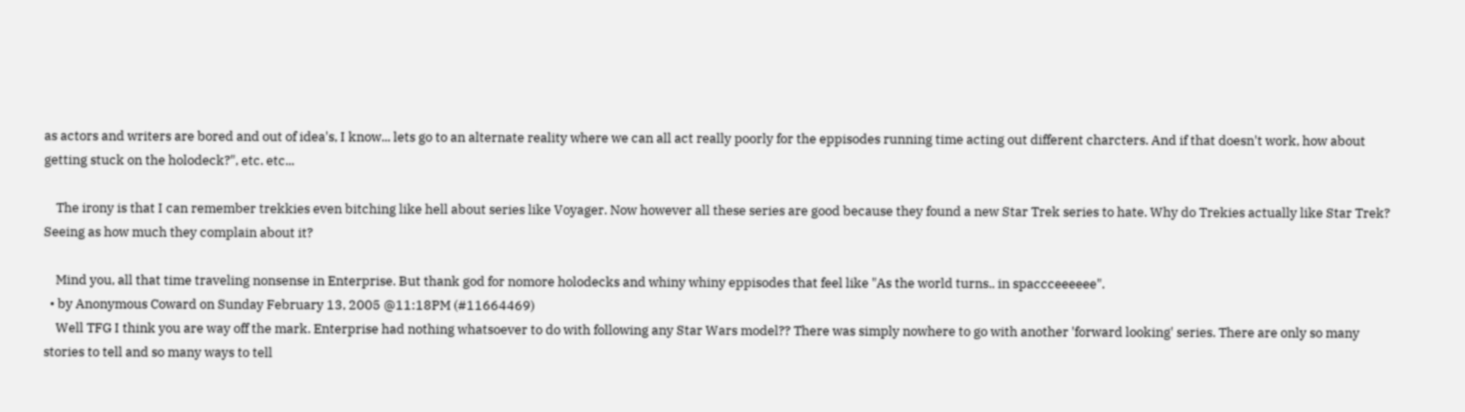as actors and writers are bored and out of idea's, I know... lets go to an alternate reality where we can all act really poorly for the eppisodes running time acting out different charcters. And if that doesn't work, how about getting stuck on the holodeck?", etc. etc...

    The irony is that I can remember trekkies even bitching like hell about series like Voyager. Now however all these series are good because they found a new Star Trek series to hate. Why do Trekies actually like Star Trek? Seeing as how much they complain about it?

    Mind you, all that time traveling nonsense in Enterprise. But thank god for nomore holodecks and whiny whiny eppisodes that feel like "As the world turns.. in spaccceeeeee".
  • by Anonymous Coward on Sunday February 13, 2005 @11:18PM (#11664469)
    Well TFG I think you are way off the mark. Enterprise had nothing whatsoever to do with following any Star Wars model?? There was simply nowhere to go with another 'forward looking' series. There are only so many stories to tell and so many ways to tell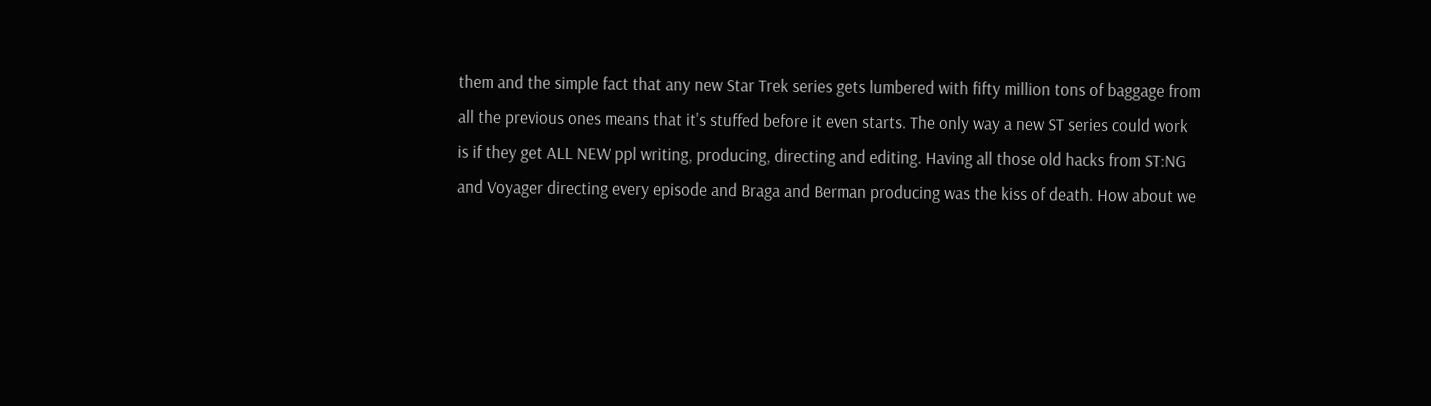them and the simple fact that any new Star Trek series gets lumbered with fifty million tons of baggage from all the previous ones means that it's stuffed before it even starts. The only way a new ST series could work is if they get ALL NEW ppl writing, producing, directing and editing. Having all those old hacks from ST:NG and Voyager directing every episode and Braga and Berman producing was the kiss of death. How about we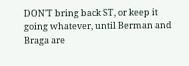DON'T bring back ST, or keep it going whatever, until Berman and Braga are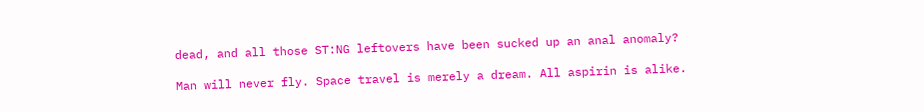dead, and all those ST:NG leftovers have been sucked up an anal anomaly?

Man will never fly. Space travel is merely a dream. All aspirin is alike.